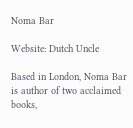Noma Bar

Website: Dutch Uncle

Based in London, Noma Bar is author of two acclaimed books,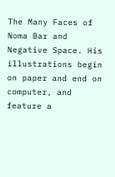The Many Faces of Noma Bar and Negative Space. His illustrations begin on paper and end on computer, and feature a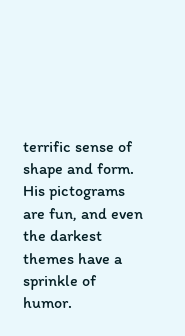terrific sense of shape and form. His pictograms are fun, and even the darkest themes have a sprinkle of humor.